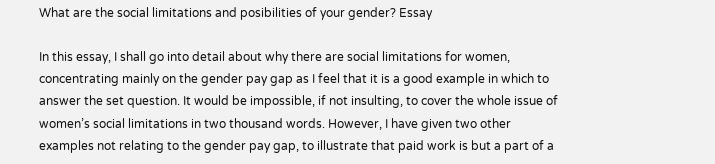What are the social limitations and posibilities of your gender? Essay

In this essay, I shall go into detail about why there are social limitations for women, concentrating mainly on the gender pay gap as I feel that it is a good example in which to answer the set question. It would be impossible, if not insulting, to cover the whole issue of women’s social limitations in two thousand words. However, I have given two other examples not relating to the gender pay gap, to illustrate that paid work is but a part of a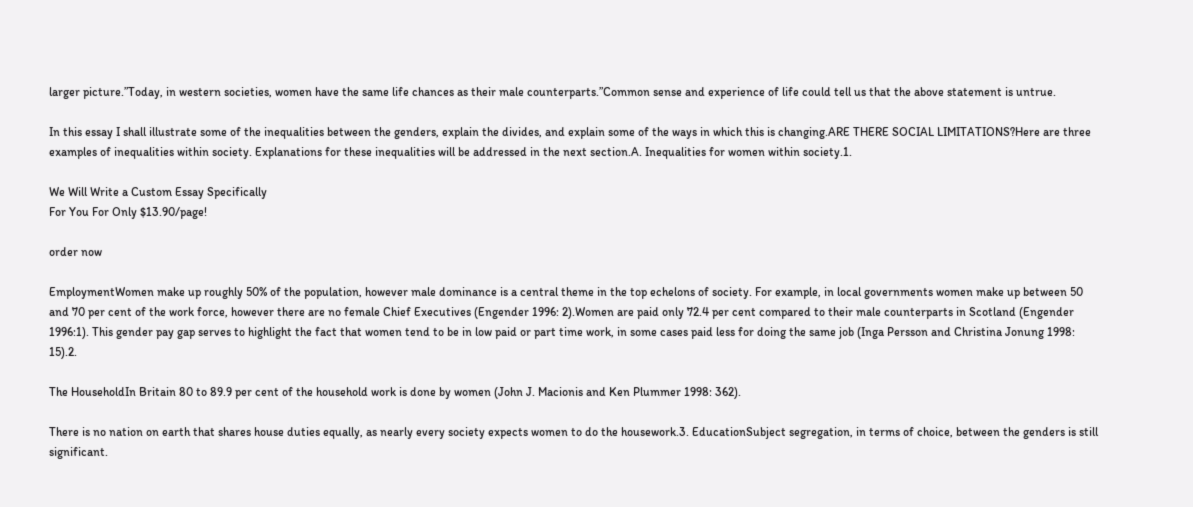larger picture.”Today, in western societies, women have the same life chances as their male counterparts.”Common sense and experience of life could tell us that the above statement is untrue.

In this essay I shall illustrate some of the inequalities between the genders, explain the divides, and explain some of the ways in which this is changing.ARE THERE SOCIAL LIMITATIONS?Here are three examples of inequalities within society. Explanations for these inequalities will be addressed in the next section.A. Inequalities for women within society.1.

We Will Write a Custom Essay Specifically
For You For Only $13.90/page!

order now

EmploymentWomen make up roughly 50% of the population, however male dominance is a central theme in the top echelons of society. For example, in local governments women make up between 50 and 70 per cent of the work force, however there are no female Chief Executives (Engender 1996: 2).Women are paid only 72.4 per cent compared to their male counterparts in Scotland (Engender 1996:1). This gender pay gap serves to highlight the fact that women tend to be in low paid or part time work, in some cases paid less for doing the same job (Inga Persson and Christina Jonung 1998: 15).2.

The HouseholdIn Britain 80 to 89.9 per cent of the household work is done by women (John J. Macionis and Ken Plummer 1998: 362).

There is no nation on earth that shares house duties equally, as nearly every society expects women to do the housework.3. EducationSubject segregation, in terms of choice, between the genders is still significant.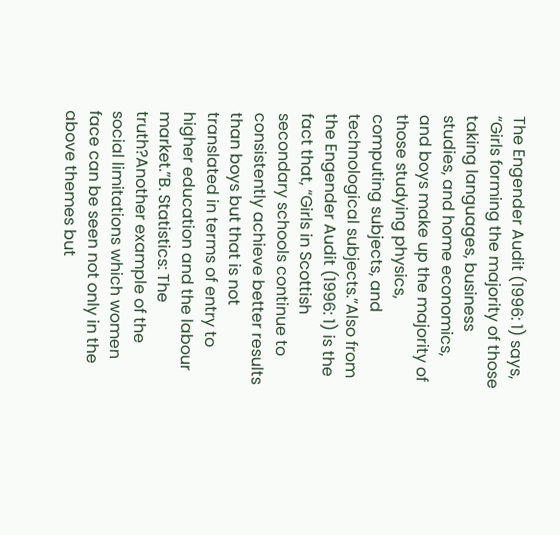The Engender Audit (1996: 1) says, “Girls forming the majority of those taking languages, business studies, and home economics, and boys make up the majority of those studying physics, computing subjects, and technological subjects.”Also from the Engender Audit (1996: 1) is the fact that, “Girls in Scottish secondary schools continue to consistently achieve better results than boys but that is not translated in terms of entry to higher education and the labour market.”B. Statistics: The truth?Another example of the social limitations which women face can be seen not only in the above themes but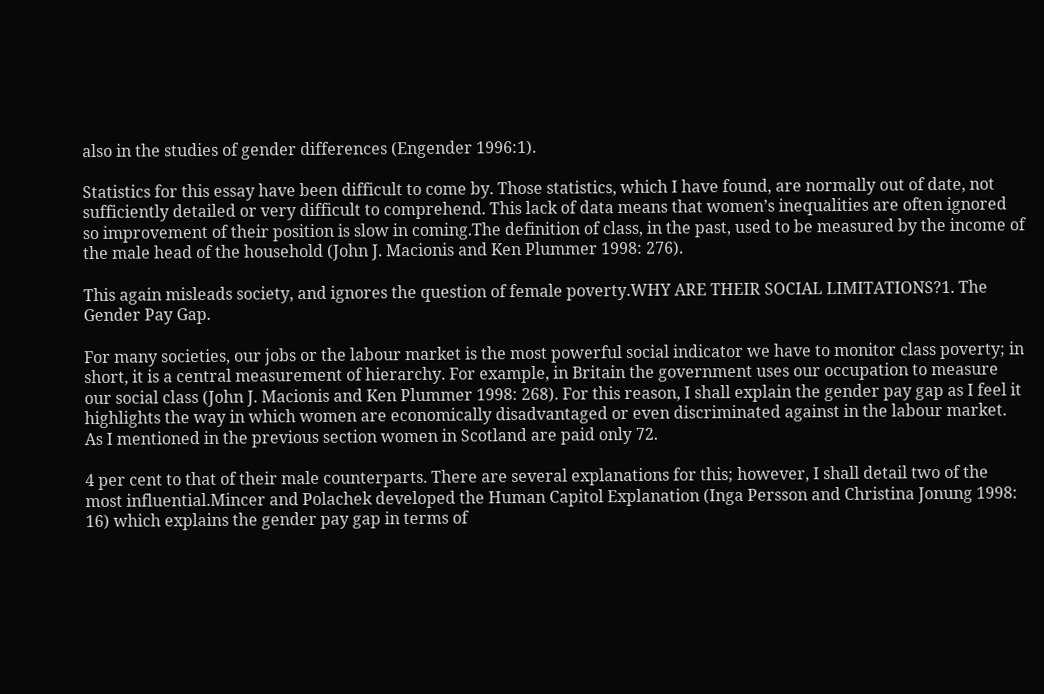also in the studies of gender differences (Engender 1996:1).

Statistics for this essay have been difficult to come by. Those statistics, which I have found, are normally out of date, not sufficiently detailed or very difficult to comprehend. This lack of data means that women’s inequalities are often ignored so improvement of their position is slow in coming.The definition of class, in the past, used to be measured by the income of the male head of the household (John J. Macionis and Ken Plummer 1998: 276).

This again misleads society, and ignores the question of female poverty.WHY ARE THEIR SOCIAL LIMITATIONS?1. The Gender Pay Gap.

For many societies, our jobs or the labour market is the most powerful social indicator we have to monitor class poverty; in short, it is a central measurement of hierarchy. For example, in Britain the government uses our occupation to measure our social class (John J. Macionis and Ken Plummer 1998: 268). For this reason, I shall explain the gender pay gap as I feel it highlights the way in which women are economically disadvantaged or even discriminated against in the labour market. As I mentioned in the previous section women in Scotland are paid only 72.

4 per cent to that of their male counterparts. There are several explanations for this; however, I shall detail two of the most influential.Mincer and Polachek developed the Human Capitol Explanation (Inga Persson and Christina Jonung 1998: 16) which explains the gender pay gap in terms of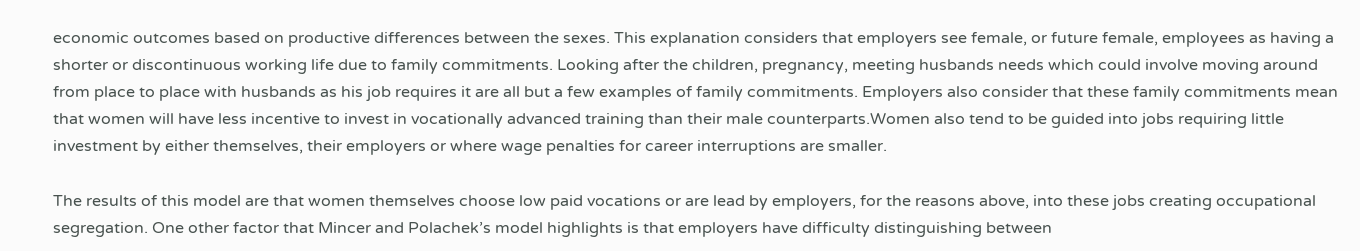economic outcomes based on productive differences between the sexes. This explanation considers that employers see female, or future female, employees as having a shorter or discontinuous working life due to family commitments. Looking after the children, pregnancy, meeting husbands needs which could involve moving around from place to place with husbands as his job requires it are all but a few examples of family commitments. Employers also consider that these family commitments mean that women will have less incentive to invest in vocationally advanced training than their male counterparts.Women also tend to be guided into jobs requiring little investment by either themselves, their employers or where wage penalties for career interruptions are smaller.

The results of this model are that women themselves choose low paid vocations or are lead by employers, for the reasons above, into these jobs creating occupational segregation. One other factor that Mincer and Polachek’s model highlights is that employers have difficulty distinguishing between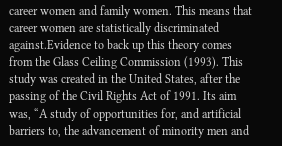career women and family women. This means that career women are statistically discriminated against.Evidence to back up this theory comes from the Glass Ceiling Commission (1993). This study was created in the United States, after the passing of the Civil Rights Act of 1991. Its aim was, “A study of opportunities for, and artificial barriers to, the advancement of minority men and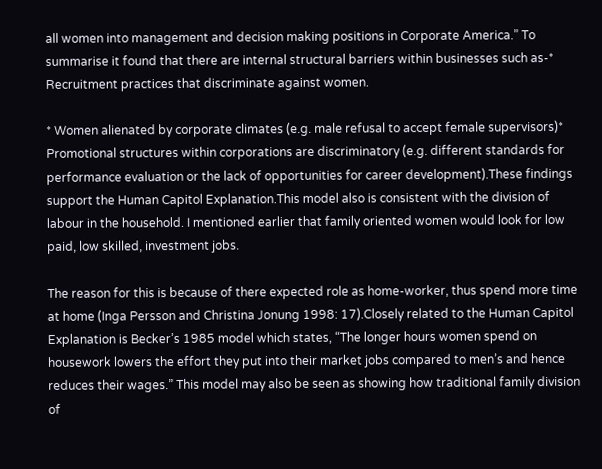all women into management and decision making positions in Corporate America.” To summarise it found that there are internal structural barriers within businesses such as-* Recruitment practices that discriminate against women.

* Women alienated by corporate climates (e.g. male refusal to accept female supervisors)* Promotional structures within corporations are discriminatory (e.g. different standards for performance evaluation or the lack of opportunities for career development).These findings support the Human Capitol Explanation.This model also is consistent with the division of labour in the household. I mentioned earlier that family oriented women would look for low paid, low skilled, investment jobs.

The reason for this is because of there expected role as home-worker, thus spend more time at home (Inga Persson and Christina Jonung 1998: 17).Closely related to the Human Capitol Explanation is Becker’s 1985 model which states, “The longer hours women spend on housework lowers the effort they put into their market jobs compared to men’s and hence reduces their wages.” This model may also be seen as showing how traditional family division of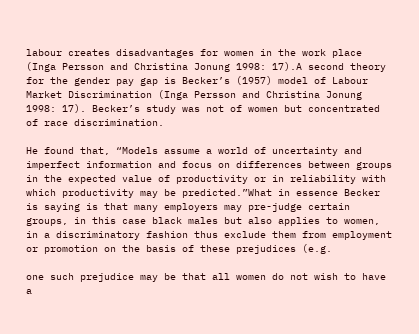labour creates disadvantages for women in the work place (Inga Persson and Christina Jonung 1998: 17).A second theory for the gender pay gap is Becker’s (1957) model of Labour Market Discrimination (Inga Persson and Christina Jonung 1998: 17). Becker’s study was not of women but concentrated of race discrimination.

He found that, “Models assume a world of uncertainty and imperfect information and focus on differences between groups in the expected value of productivity or in reliability with which productivity may be predicted.”What in essence Becker is saying is that many employers may pre-judge certain groups, in this case black males but also applies to women, in a discriminatory fashion thus exclude them from employment or promotion on the basis of these prejudices (e.g.

one such prejudice may be that all women do not wish to have a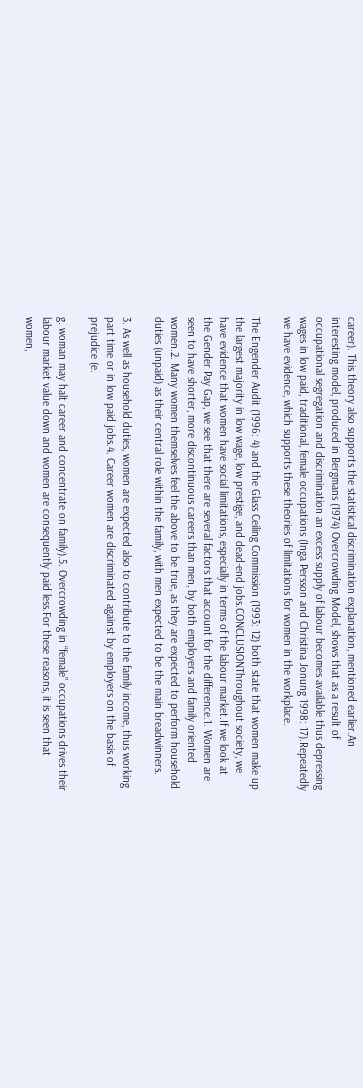career). This theory also supports the statistical discrimination explanation, mentioned earlier.An interesting model, produced in Bergmans (1974) Overcrowding Model, shows that as a result of occupational segregation and discrimination an excess supply of labour becomes available thus depressing wages in low paid, traditional, female occupations (Inga Persson and Christina Jonung 1998: 17).Repeatedly we have evidence, which supports these theories of limitations for women in the workplace.

The Engender Audit (1996: 4) and the Glass Ceiling Commission (1993: 12) both state that women make up the largest majority in low wage, low prestige, and dead-end jobs.CONCLUSIONThroughout society, we have evidence that women have social limitations, especially in terms of the labour market.If we look at the Gender Pay Gap, we see that there are several factors that account for the difference.1. Women are seen to have shorter, more discontinuous careers than men, by both employers and family oriented women.2. Many women themselves feel the above to be true, as they are expected to perform household duties (unpaid) as their central role within the family, with men expected to be the main breadwinners.

3. As well as household duties, women are expected also to contribute to the family income, thus working part time or in low paid jobs.4. Career women are discriminated against by employers on the basis of prejudice (e.

g. woman may halt career and concentrate on family).5. Overcrowding in “female” occupations drives their labour market value down and women are consequently paid less.For these reasons, it is seen that women,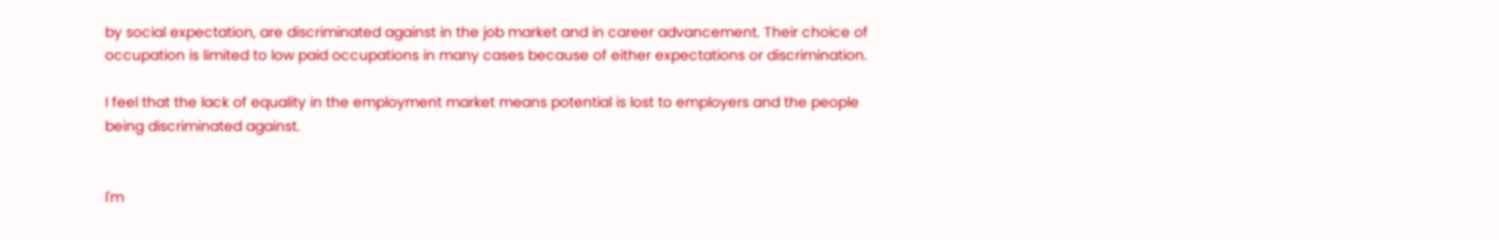by social expectation, are discriminated against in the job market and in career advancement. Their choice of occupation is limited to low paid occupations in many cases because of either expectations or discrimination.

I feel that the lack of equality in the employment market means potential is lost to employers and the people being discriminated against.


I'm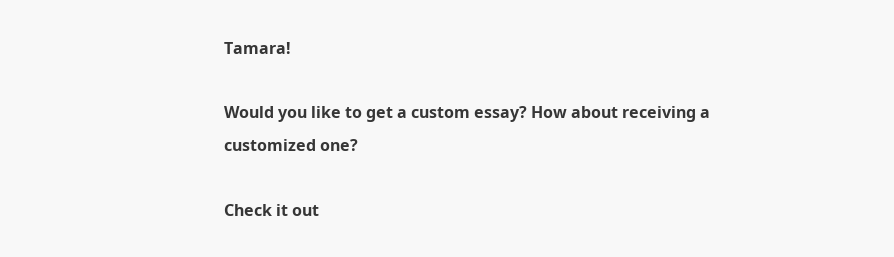Tamara!

Would you like to get a custom essay? How about receiving a customized one?

Check it out